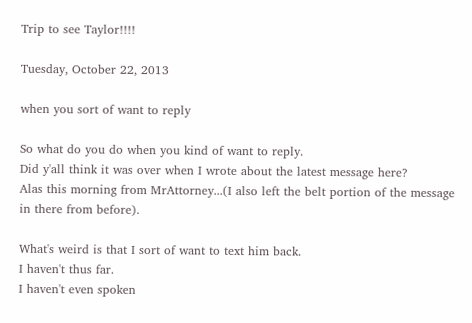Trip to see Taylor!!!!

Tuesday, October 22, 2013

when you sort of want to reply

So what do you do when you kind of want to reply.
Did y'all think it was over when I wrote about the latest message here?
Alas this morning from MrAttorney...(I also left the belt portion of the message in there from before).

What's weird is that I sort of want to text him back.
I haven't thus far.
I haven't even spoken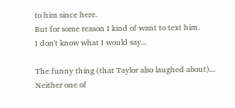to him since here.
But for some reason I kind of want to text him.
I don't know what I would say...

The funny thing (that Taylor also laughed about)...
Neither one of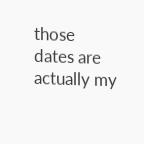those dates are actually my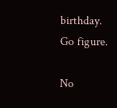birthday.
Go figure.

No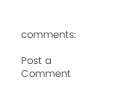comments:

Post a Comment